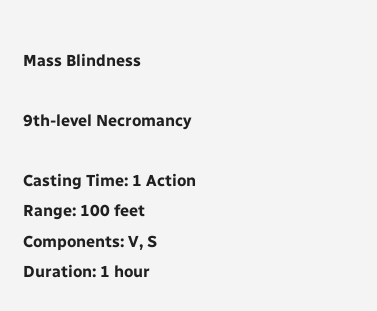Mass Blindness

9th-level Necromancy

Casting Time: 1 Action
Range: 100 feet
Components: V, S
Duration: 1 hour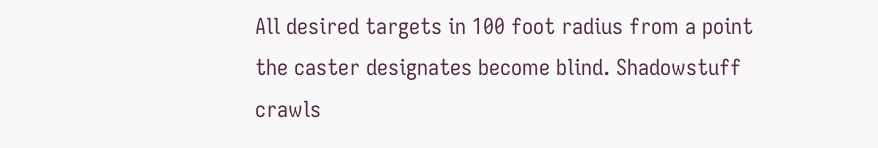All desired targets in 100 foot radius from a point the caster designates become blind. Shadowstuff crawls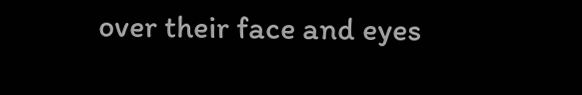over their face and eyes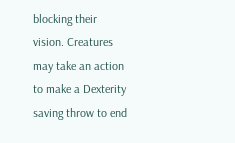blocking their vision. Creatures may take an action to make a Dexterity saving throw to end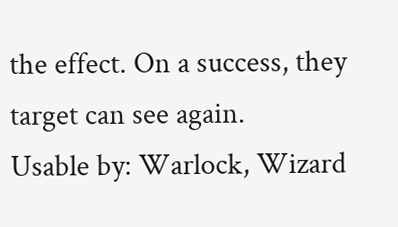the effect. On a success, they target can see again.
Usable by: Warlock, Wizard